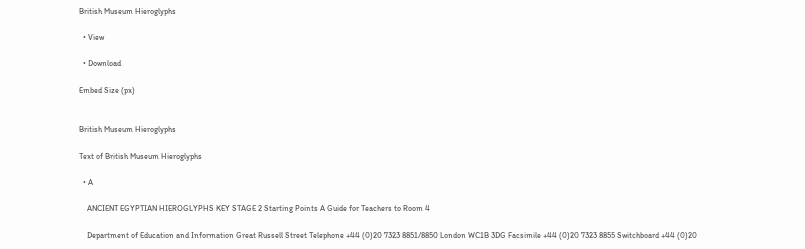British Museum Hieroglyphs

  • View

  • Download

Embed Size (px)


British Museum Hieroglyphs

Text of British Museum Hieroglyphs

  • A

    ANCIENT EGYPTIAN HIEROGLYPHS KEY STAGE 2 Starting Points A Guide for Teachers to Room 4

    Department of Education and Information Great Russell Street Telephone +44 (0)20 7323 8851/8850 London WC1B 3DG Facsimile +44 (0)20 7323 8855 Switchboard +44 (0)20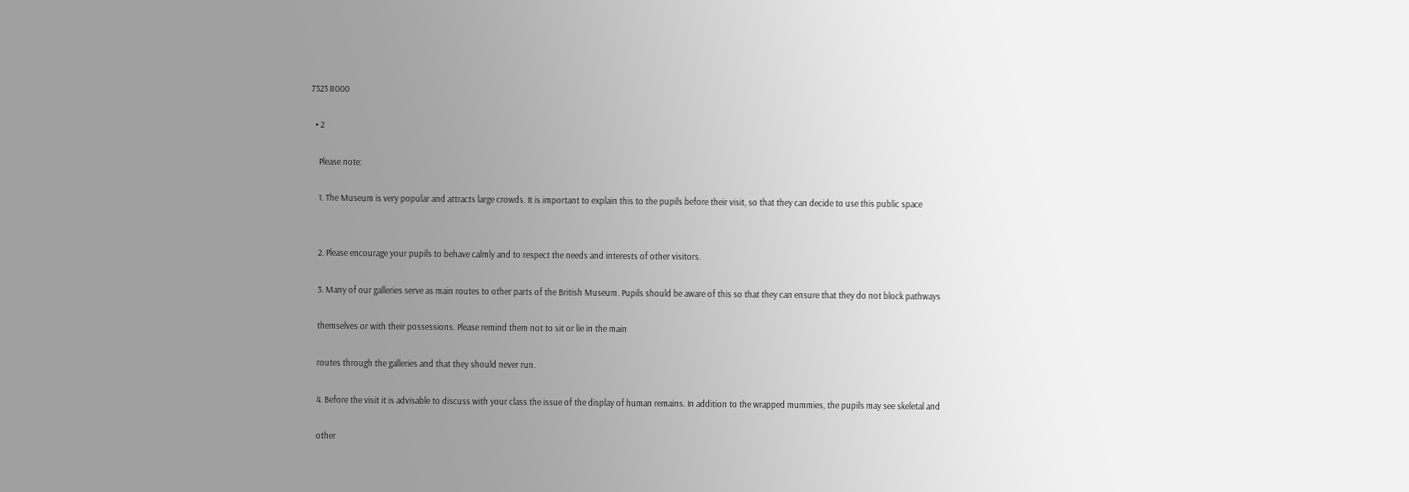7323 8000

  • 2

    Please note:

    1. The Museum is very popular and attracts large crowds. It is important to explain this to the pupils before their visit, so that they can decide to use this public space


    2. Please encourage your pupils to behave calmly and to respect the needs and interests of other visitors.

    3. Many of our galleries serve as main routes to other parts of the British Museum. Pupils should be aware of this so that they can ensure that they do not block pathways

    themselves or with their possessions. Please remind them not to sit or lie in the main

    routes through the galleries and that they should never run.

    4. Before the visit it is advisable to discuss with your class the issue of the display of human remains. In addition to the wrapped mummies, the pupils may see skeletal and

    other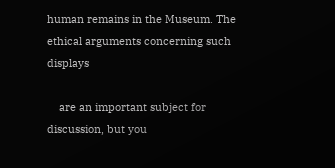human remains in the Museum. The ethical arguments concerning such displays

    are an important subject for discussion, but you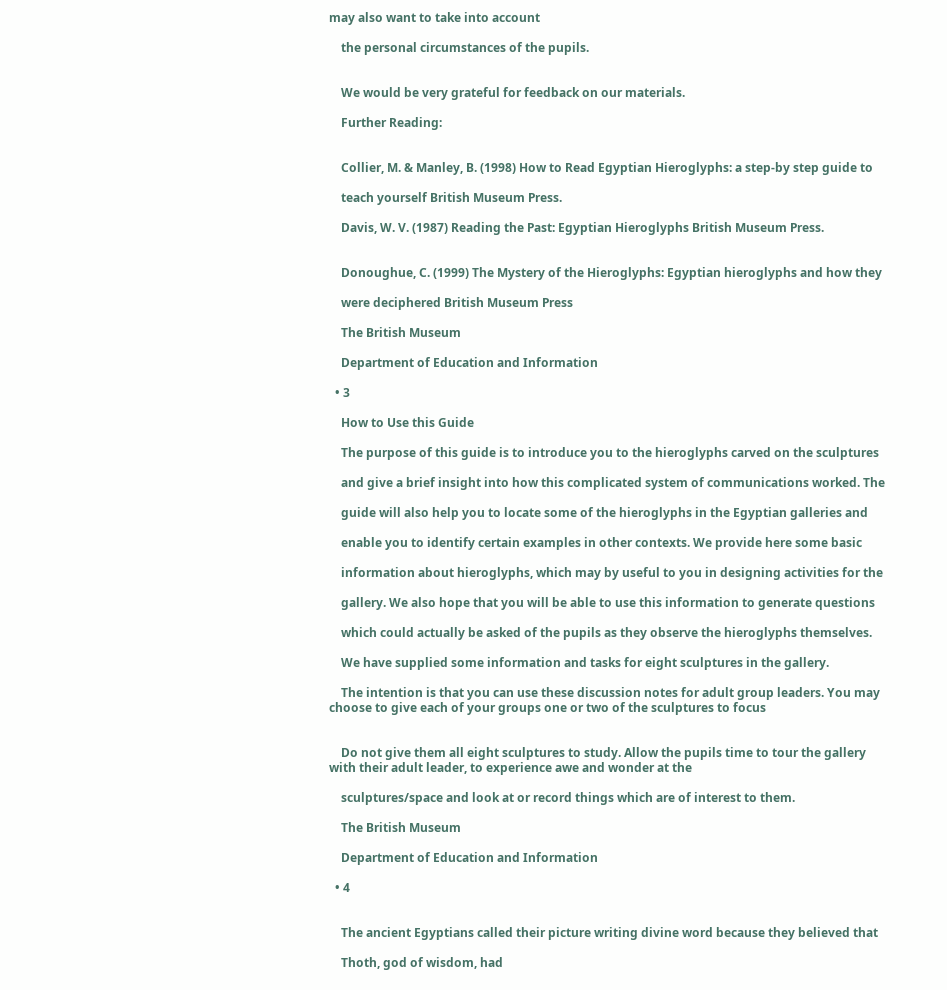may also want to take into account

    the personal circumstances of the pupils.


    We would be very grateful for feedback on our materials.

    Further Reading:


    Collier, M. & Manley, B. (1998) How to Read Egyptian Hieroglyphs: a step-by step guide to

    teach yourself British Museum Press.

    Davis, W. V. (1987) Reading the Past: Egyptian Hieroglyphs British Museum Press.


    Donoughue, C. (1999) The Mystery of the Hieroglyphs: Egyptian hieroglyphs and how they

    were deciphered British Museum Press

    The British Museum

    Department of Education and Information

  • 3

    How to Use this Guide

    The purpose of this guide is to introduce you to the hieroglyphs carved on the sculptures

    and give a brief insight into how this complicated system of communications worked. The

    guide will also help you to locate some of the hieroglyphs in the Egyptian galleries and

    enable you to identify certain examples in other contexts. We provide here some basic

    information about hieroglyphs, which may by useful to you in designing activities for the

    gallery. We also hope that you will be able to use this information to generate questions

    which could actually be asked of the pupils as they observe the hieroglyphs themselves.

    We have supplied some information and tasks for eight sculptures in the gallery.

    The intention is that you can use these discussion notes for adult group leaders. You may choose to give each of your groups one or two of the sculptures to focus


    Do not give them all eight sculptures to study. Allow the pupils time to tour the gallery with their adult leader, to experience awe and wonder at the

    sculptures/space and look at or record things which are of interest to them.

    The British Museum

    Department of Education and Information

  • 4


    The ancient Egyptians called their picture writing divine word because they believed that

    Thoth, god of wisdom, had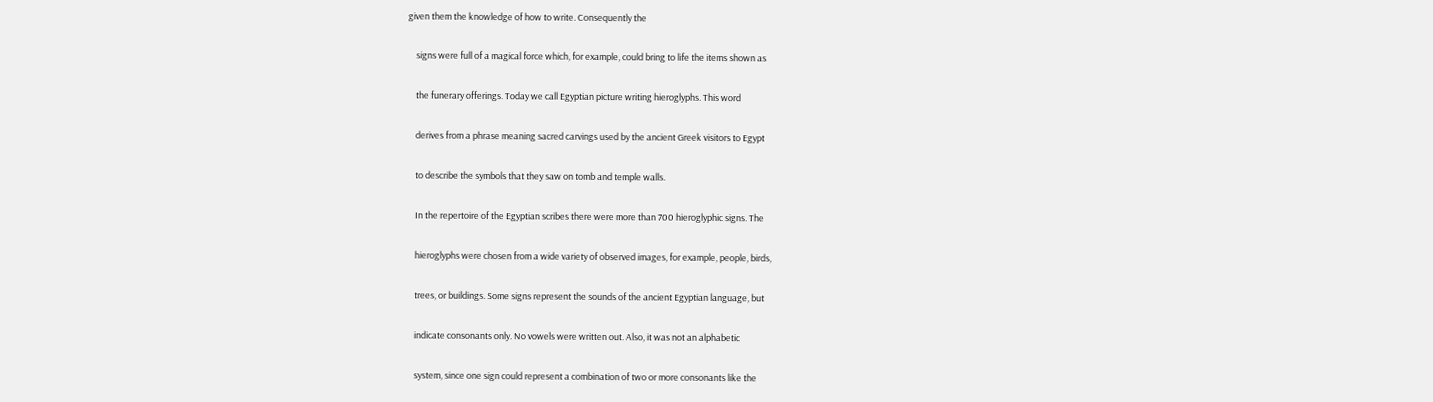given them the knowledge of how to write. Consequently the

    signs were full of a magical force which, for example, could bring to life the items shown as

    the funerary offerings. Today we call Egyptian picture writing hieroglyphs. This word

    derives from a phrase meaning sacred carvings used by the ancient Greek visitors to Egypt

    to describe the symbols that they saw on tomb and temple walls.

    In the repertoire of the Egyptian scribes there were more than 700 hieroglyphic signs. The

    hieroglyphs were chosen from a wide variety of observed images, for example, people, birds,

    trees, or buildings. Some signs represent the sounds of the ancient Egyptian language, but

    indicate consonants only. No vowels were written out. Also, it was not an alphabetic

    system, since one sign could represent a combination of two or more consonants like the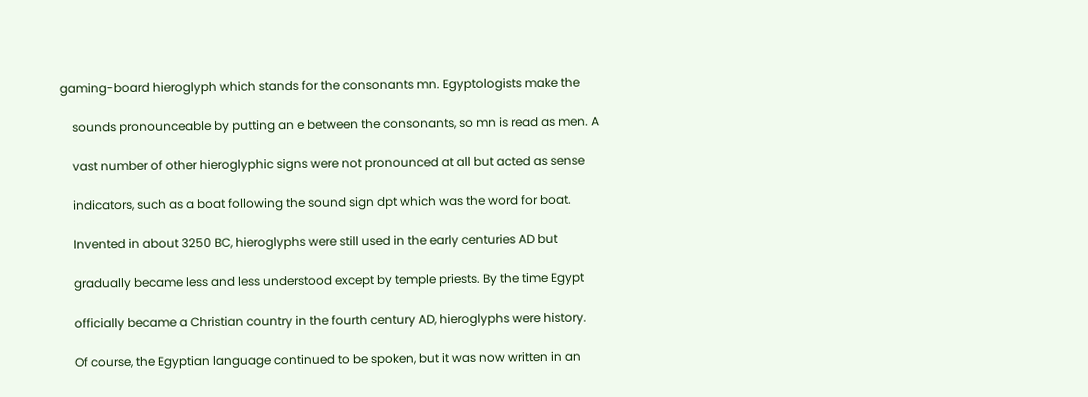gaming-board hieroglyph which stands for the consonants mn. Egyptologists make the

    sounds pronounceable by putting an e between the consonants, so mn is read as men. A

    vast number of other hieroglyphic signs were not pronounced at all but acted as sense

    indicators, such as a boat following the sound sign dpt which was the word for boat.

    Invented in about 3250 BC, hieroglyphs were still used in the early centuries AD but

    gradually became less and less understood except by temple priests. By the time Egypt

    officially became a Christian country in the fourth century AD, hieroglyphs were history.

    Of course, the Egyptian language continued to be spoken, but it was now written in an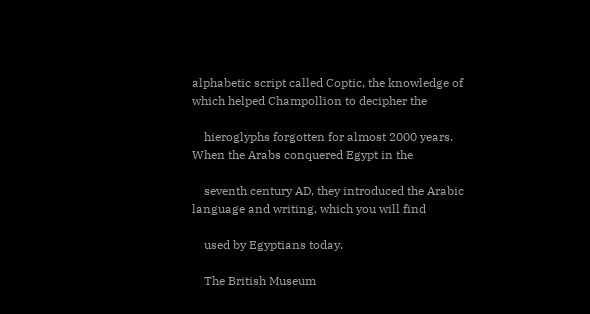alphabetic script called Coptic, the knowledge of which helped Champollion to decipher the

    hieroglyphs forgotten for almost 2000 years. When the Arabs conquered Egypt in the

    seventh century AD, they introduced the Arabic language and writing, which you will find

    used by Egyptians today.

    The British Museum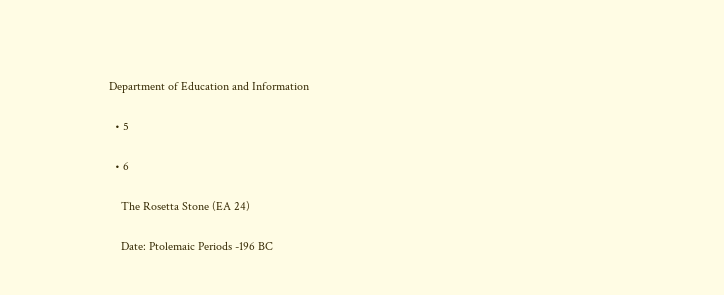Department of Education and Information

  • 5

  • 6

    The Rosetta Stone (EA 24)

    Date: Ptolemaic Periods -196 BC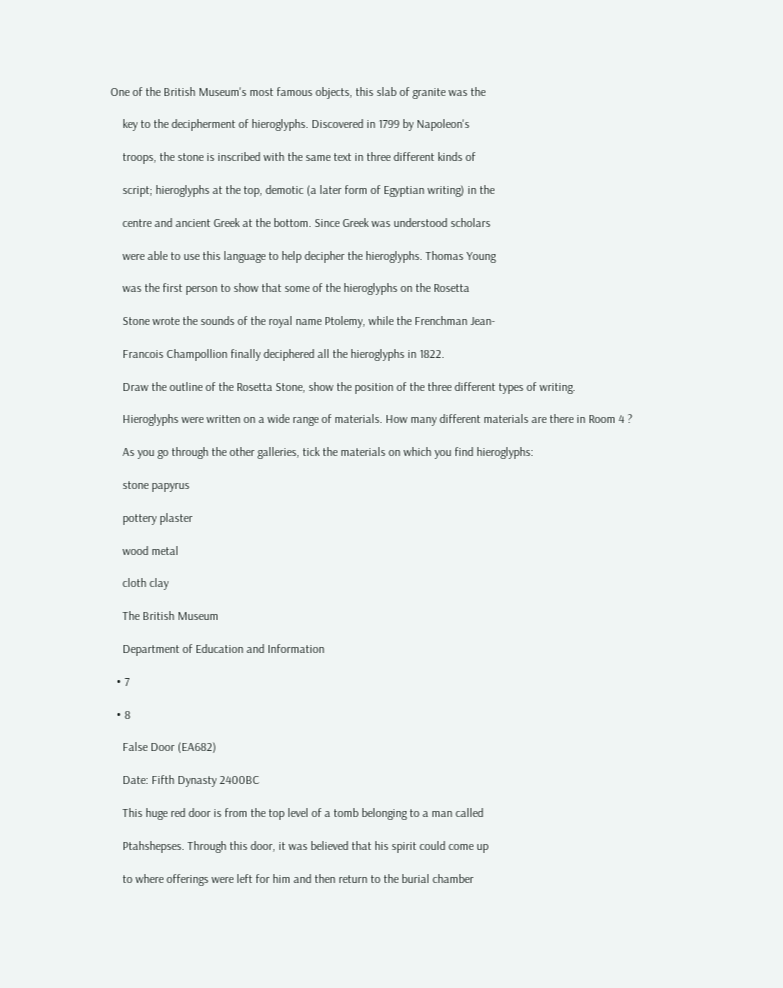One of the British Museum's most famous objects, this slab of granite was the

    key to the decipherment of hieroglyphs. Discovered in 1799 by Napoleon's

    troops, the stone is inscribed with the same text in three different kinds of

    script; hieroglyphs at the top, demotic (a later form of Egyptian writing) in the

    centre and ancient Greek at the bottom. Since Greek was understood scholars

    were able to use this language to help decipher the hieroglyphs. Thomas Young

    was the first person to show that some of the hieroglyphs on the Rosetta

    Stone wrote the sounds of the royal name Ptolemy, while the Frenchman Jean-

    Francois Champollion finally deciphered all the hieroglyphs in 1822.

    Draw the outline of the Rosetta Stone, show the position of the three different types of writing.

    Hieroglyphs were written on a wide range of materials. How many different materials are there in Room 4 ?

    As you go through the other galleries, tick the materials on which you find hieroglyphs:

    stone papyrus

    pottery plaster

    wood metal

    cloth clay

    The British Museum

    Department of Education and Information

  • 7

  • 8

    False Door (EA682)

    Date: Fifth Dynasty 2400BC

    This huge red door is from the top level of a tomb belonging to a man called

    Ptahshepses. Through this door, it was believed that his spirit could come up

    to where offerings were left for him and then return to the burial chamber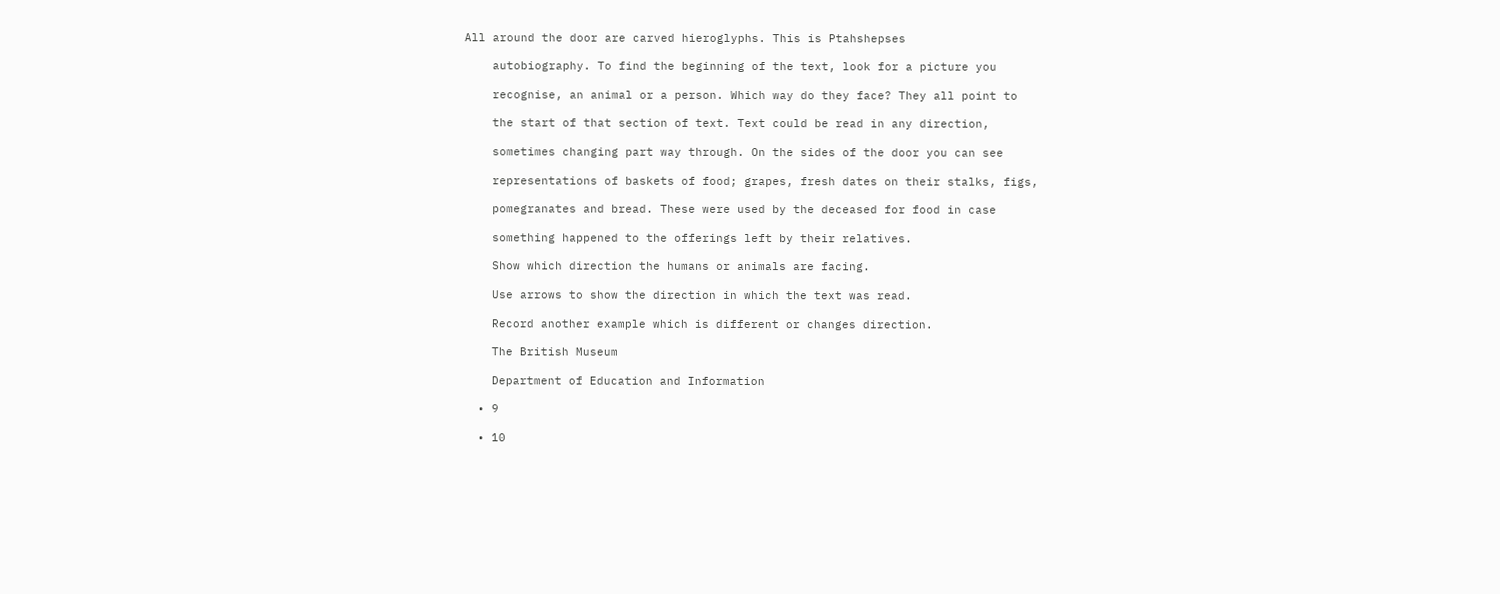All around the door are carved hieroglyphs. This is Ptahshepses

    autobiography. To find the beginning of the text, look for a picture you

    recognise, an animal or a person. Which way do they face? They all point to

    the start of that section of text. Text could be read in any direction,

    sometimes changing part way through. On the sides of the door you can see

    representations of baskets of food; grapes, fresh dates on their stalks, figs,

    pomegranates and bread. These were used by the deceased for food in case

    something happened to the offerings left by their relatives.

    Show which direction the humans or animals are facing.

    Use arrows to show the direction in which the text was read.

    Record another example which is different or changes direction.

    The British Museum

    Department of Education and Information

  • 9

  • 10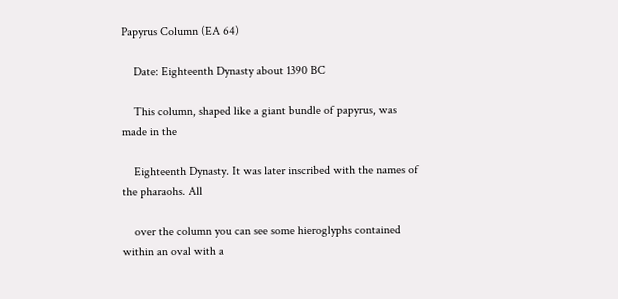Papyrus Column (EA 64)

    Date: Eighteenth Dynasty about 1390 BC

    This column, shaped like a giant bundle of papyrus, was made in the

    Eighteenth Dynasty. It was later inscribed with the names of the pharaohs. All

    over the column you can see some hieroglyphs contained within an oval with a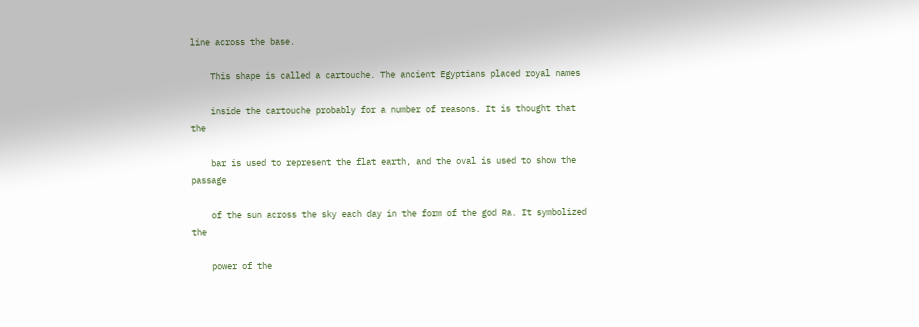line across the base.

    This shape is called a cartouche. The ancient Egyptians placed royal names

    inside the cartouche probably for a number of reasons. It is thought that the

    bar is used to represent the flat earth, and the oval is used to show the passage

    of the sun across the sky each day in the form of the god Ra. It symbolized the

    power of the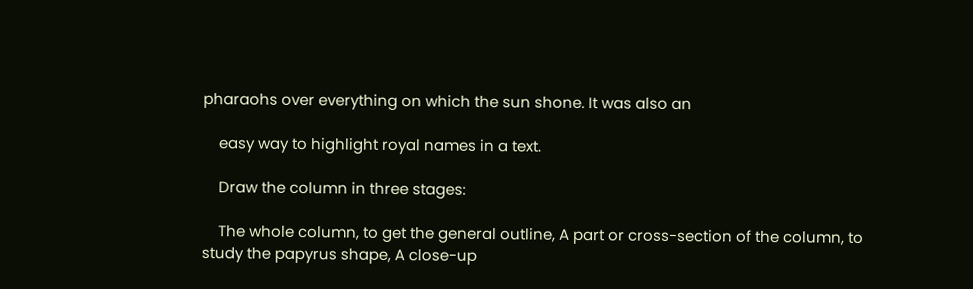pharaohs over everything on which the sun shone. It was also an

    easy way to highlight royal names in a text.

    Draw the column in three stages:

    The whole column, to get the general outline, A part or cross-section of the column, to study the papyrus shape, A close-up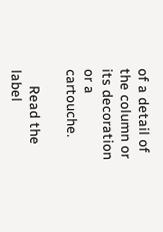of a detail of the column or its decoration or a cartouche.

    Read the label